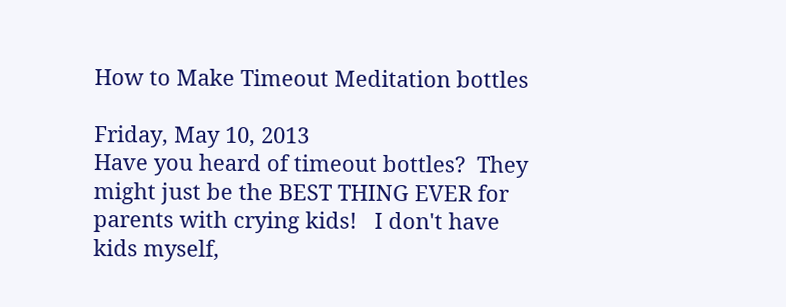How to Make Timeout Meditation bottles

Friday, May 10, 2013
Have you heard of timeout bottles?  They might just be the BEST THING EVER for parents with crying kids!   I don't have kids myself,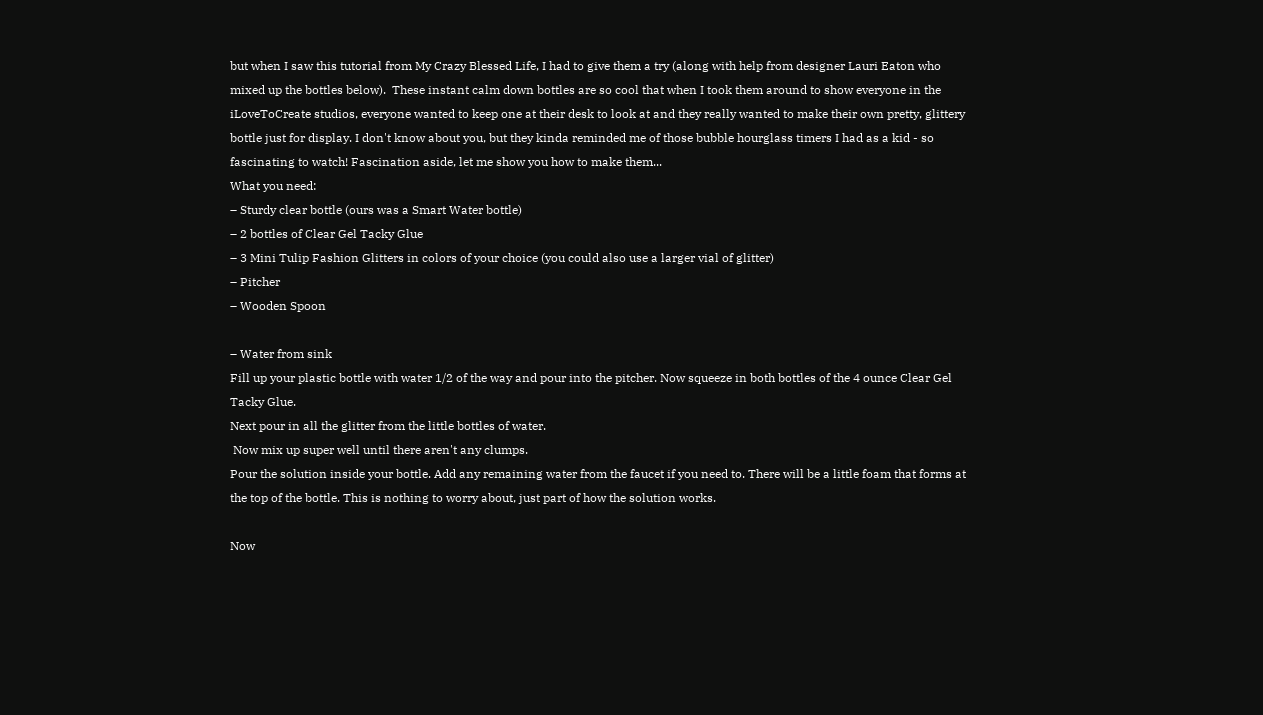but when I saw this tutorial from My Crazy Blessed Life, I had to give them a try (along with help from designer Lauri Eaton who mixed up the bottles below).  These instant calm down bottles are so cool that when I took them around to show everyone in the iLoveToCreate studios, everyone wanted to keep one at their desk to look at and they really wanted to make their own pretty, glittery bottle just for display. I don't know about you, but they kinda reminded me of those bubble hourglass timers I had as a kid - so fascinating to watch! Fascination aside, let me show you how to make them...
What you need:
– Sturdy clear bottle (ours was a Smart Water bottle)
– 2 bottles of Clear Gel Tacky Glue
– 3 Mini Tulip Fashion Glitters in colors of your choice (you could also use a larger vial of glitter)
– Pitcher
– Wooden Spoon

– Water from sink
Fill up your plastic bottle with water 1/2 of the way and pour into the pitcher. Now squeeze in both bottles of the 4 ounce Clear Gel Tacky Glue.
Next pour in all the glitter from the little bottles of water.
 Now mix up super well until there aren't any clumps.
Pour the solution inside your bottle. Add any remaining water from the faucet if you need to. There will be a little foam that forms at the top of the bottle. This is nothing to worry about, just part of how the solution works.

Now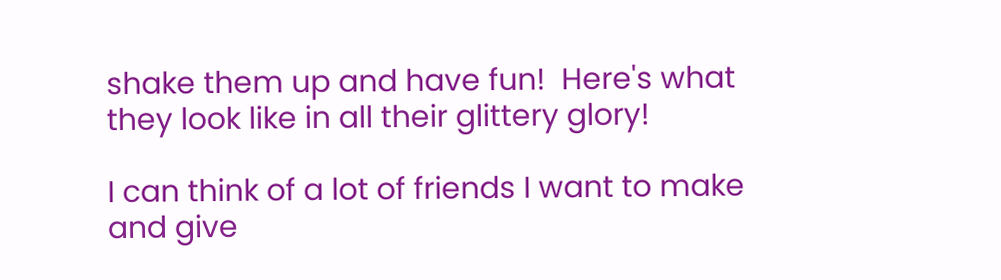shake them up and have fun!  Here's what they look like in all their glittery glory!

I can think of a lot of friends I want to make and give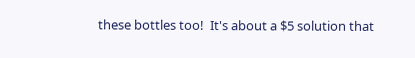these bottles too!  It's about a $5 solution that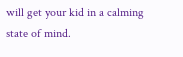will get your kid in a calming state of mind.